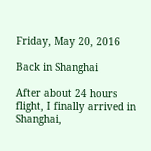Friday, May 20, 2016

Back in Shanghai

After about 24 hours flight, I finally arrived in Shanghai,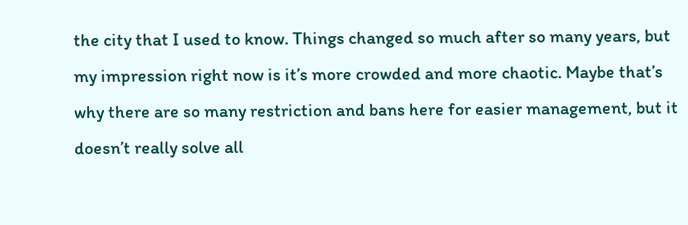the city that I used to know. Things changed so much after so many years, but my impression right now is it’s more crowded and more chaotic. Maybe that’s why there are so many restriction and bans here for easier management, but it doesn’t really solve all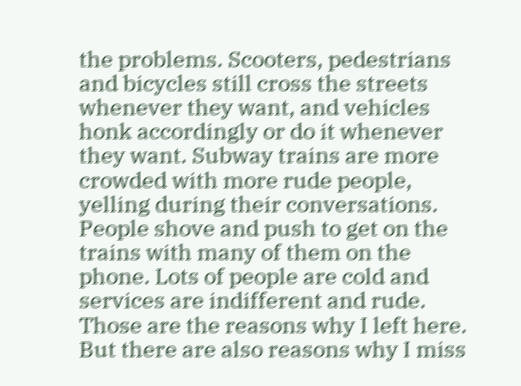the problems. Scooters, pedestrians and bicycles still cross the streets whenever they want, and vehicles honk accordingly or do it whenever they want. Subway trains are more crowded with more rude people, yelling during their conversations. People shove and push to get on the trains with many of them on the phone. Lots of people are cold and services are indifferent and rude. Those are the reasons why I left here. But there are also reasons why I miss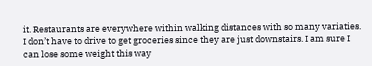it. Restaurants are everywhere within walking distances with so many variaties. I don’t have to drive to get groceries since they are just downstairs. I am sure I can lose some weight this way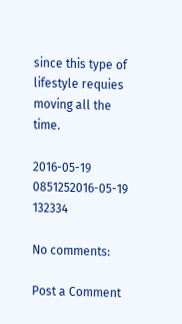since this type of lifestyle requies moving all the time.

2016-05-19 0851252016-05-19 132334

No comments:

Post a Comment